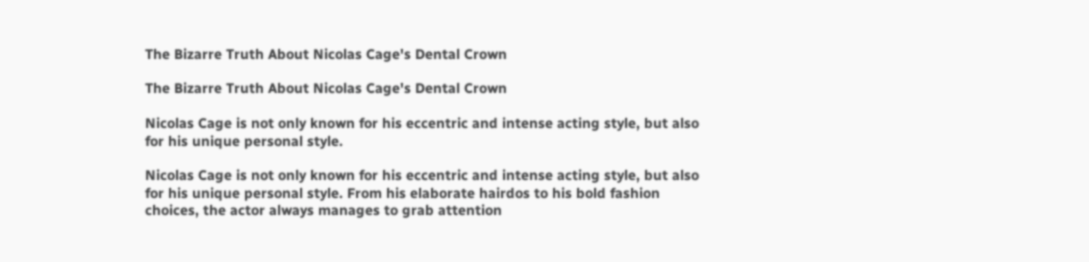The Bizarre Truth About Nicolas Cage's Dental Crown

The Bizarre Truth About Nicolas Cage's Dental Crown

Nicolas Cage is not only known for his eccentric and intense acting style, but also for his unique personal style.

Nicolas Cage is not only known for his eccentric and intense acting style, but also for his unique personal style. From his elaborate hairdos to his bold fashion choices, the actor always manages to grab attention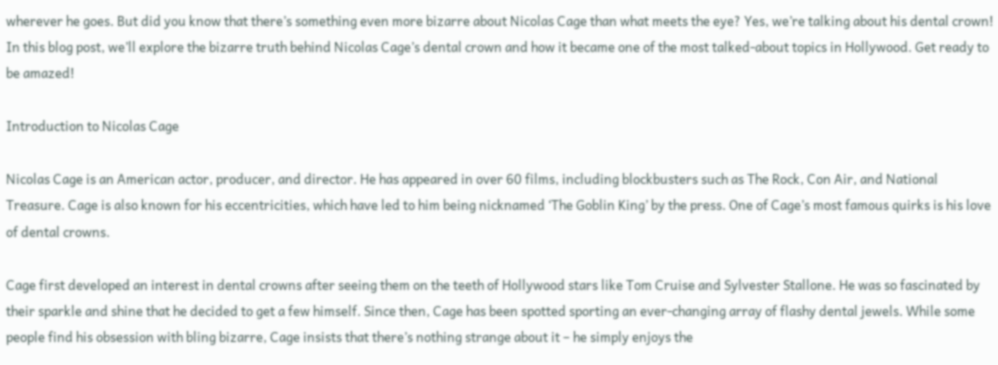wherever he goes. But did you know that there’s something even more bizarre about Nicolas Cage than what meets the eye? Yes, we’re talking about his dental crown! In this blog post, we’ll explore the bizarre truth behind Nicolas Cage’s dental crown and how it became one of the most talked-about topics in Hollywood. Get ready to be amazed!

Introduction to Nicolas Cage

Nicolas Cage is an American actor, producer, and director. He has appeared in over 60 films, including blockbusters such as The Rock, Con Air, and National Treasure. Cage is also known for his eccentricities, which have led to him being nicknamed ‘The Goblin King’ by the press. One of Cage’s most famous quirks is his love of dental crowns.

Cage first developed an interest in dental crowns after seeing them on the teeth of Hollywood stars like Tom Cruise and Sylvester Stallone. He was so fascinated by their sparkle and shine that he decided to get a few himself. Since then, Cage has been spotted sporting an ever-changing array of flashy dental jewels. While some people find his obsession with bling bizarre, Cage insists that there’s nothing strange about it – he simply enjoys the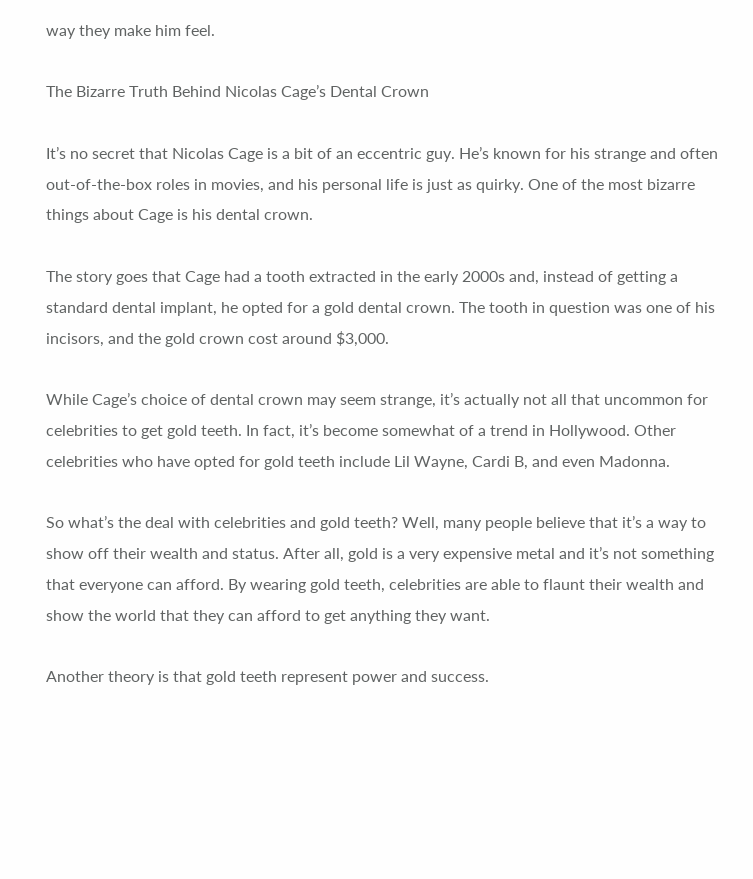way they make him feel.

The Bizarre Truth Behind Nicolas Cage’s Dental Crown

It’s no secret that Nicolas Cage is a bit of an eccentric guy. He’s known for his strange and often out-of-the-box roles in movies, and his personal life is just as quirky. One of the most bizarre things about Cage is his dental crown.

The story goes that Cage had a tooth extracted in the early 2000s and, instead of getting a standard dental implant, he opted for a gold dental crown. The tooth in question was one of his incisors, and the gold crown cost around $3,000.

While Cage’s choice of dental crown may seem strange, it’s actually not all that uncommon for celebrities to get gold teeth. In fact, it’s become somewhat of a trend in Hollywood. Other celebrities who have opted for gold teeth include Lil Wayne, Cardi B, and even Madonna.

So what’s the deal with celebrities and gold teeth? Well, many people believe that it’s a way to show off their wealth and status. After all, gold is a very expensive metal and it’s not something that everyone can afford. By wearing gold teeth, celebrities are able to flaunt their wealth and show the world that they can afford to get anything they want.

Another theory is that gold teeth represent power and success.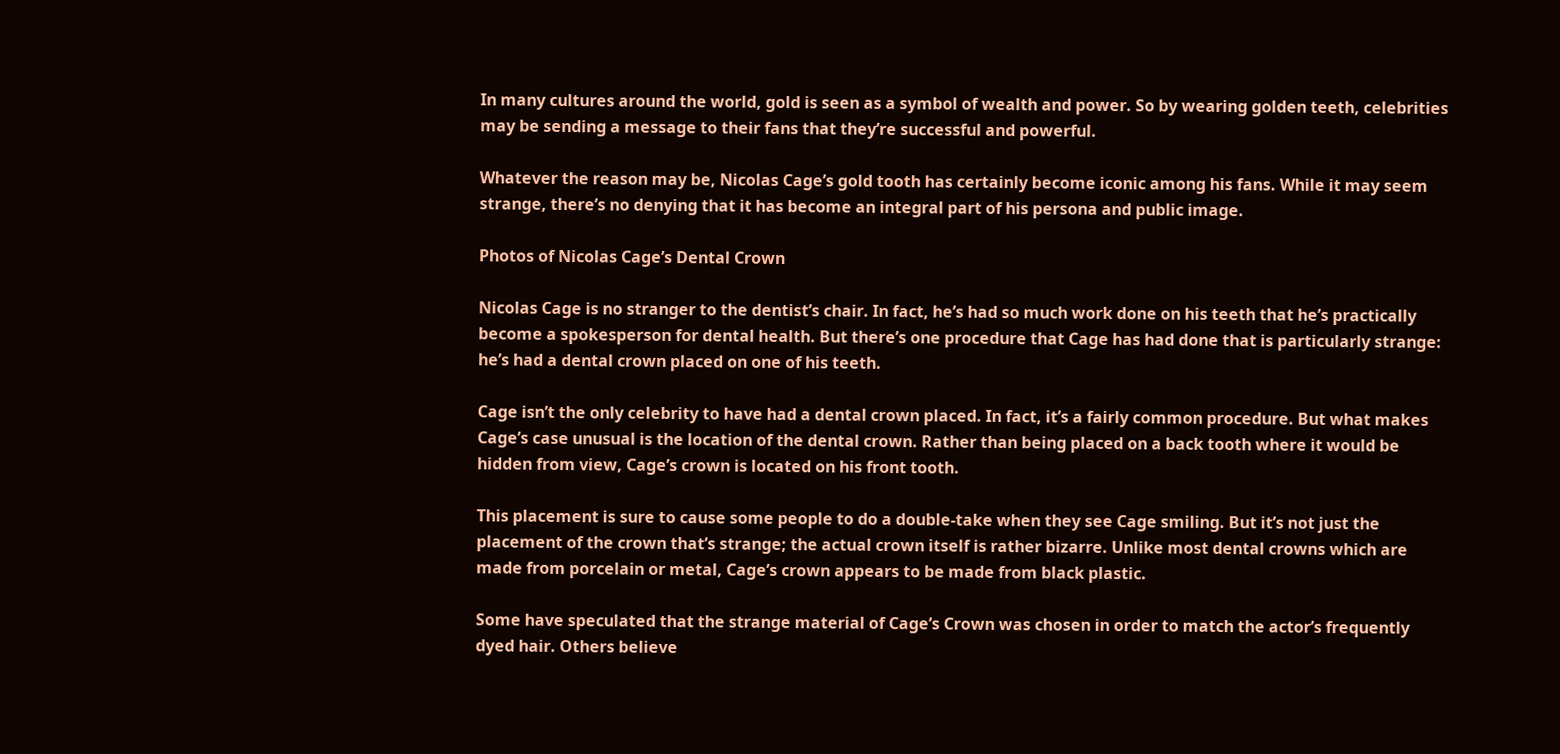In many cultures around the world, gold is seen as a symbol of wealth and power. So by wearing golden teeth, celebrities may be sending a message to their fans that they’re successful and powerful.

Whatever the reason may be, Nicolas Cage’s gold tooth has certainly become iconic among his fans. While it may seem strange, there’s no denying that it has become an integral part of his persona and public image.

Photos of Nicolas Cage’s Dental Crown

Nicolas Cage is no stranger to the dentist’s chair. In fact, he’s had so much work done on his teeth that he’s practically become a spokesperson for dental health. But there’s one procedure that Cage has had done that is particularly strange: he’s had a dental crown placed on one of his teeth.

Cage isn’t the only celebrity to have had a dental crown placed. In fact, it’s a fairly common procedure. But what makes Cage’s case unusual is the location of the dental crown. Rather than being placed on a back tooth where it would be hidden from view, Cage’s crown is located on his front tooth.

This placement is sure to cause some people to do a double-take when they see Cage smiling. But it’s not just the placement of the crown that’s strange; the actual crown itself is rather bizarre. Unlike most dental crowns which are made from porcelain or metal, Cage’s crown appears to be made from black plastic.

Some have speculated that the strange material of Cage’s Crown was chosen in order to match the actor’s frequently dyed hair. Others believe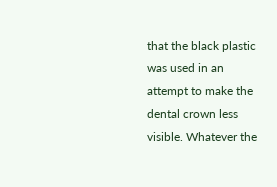that the black plastic was used in an attempt to make the dental crown less visible. Whatever the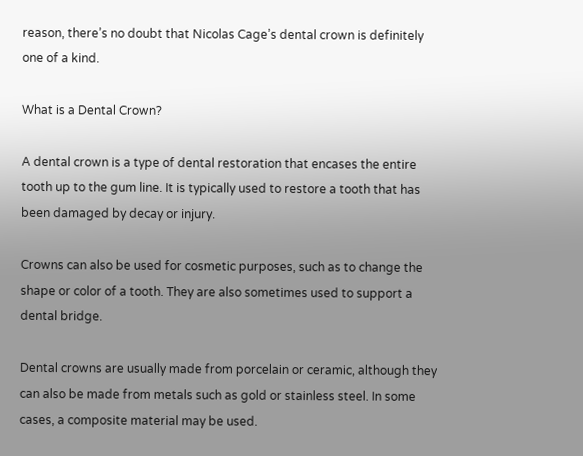reason, there’s no doubt that Nicolas Cage’s dental crown is definitely one of a kind.

What is a Dental Crown?

A dental crown is a type of dental restoration that encases the entire tooth up to the gum line. It is typically used to restore a tooth that has been damaged by decay or injury.

Crowns can also be used for cosmetic purposes, such as to change the shape or color of a tooth. They are also sometimes used to support a dental bridge.

Dental crowns are usually made from porcelain or ceramic, although they can also be made from metals such as gold or stainless steel. In some cases, a composite material may be used.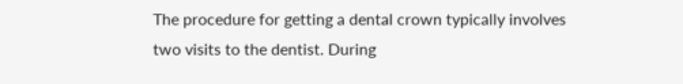The procedure for getting a dental crown typically involves two visits to the dentist. During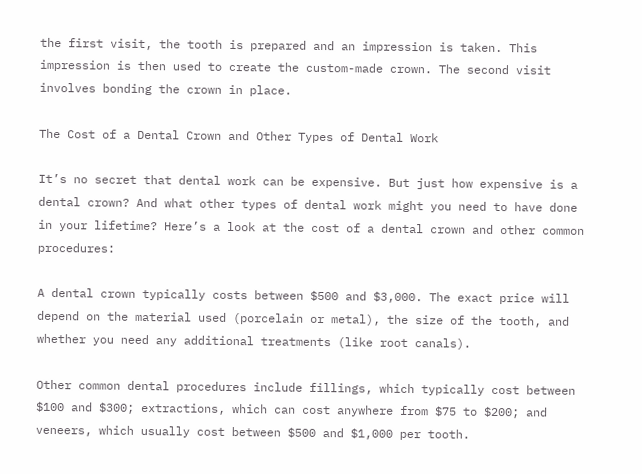the first visit, the tooth is prepared and an impression is taken. This impression is then used to create the custom-made crown. The second visit involves bonding the crown in place.

The Cost of a Dental Crown and Other Types of Dental Work

It’s no secret that dental work can be expensive. But just how expensive is a dental crown? And what other types of dental work might you need to have done in your lifetime? Here’s a look at the cost of a dental crown and other common procedures:

A dental crown typically costs between $500 and $3,000. The exact price will depend on the material used (porcelain or metal), the size of the tooth, and whether you need any additional treatments (like root canals).

Other common dental procedures include fillings, which typically cost between $100 and $300; extractions, which can cost anywhere from $75 to $200; and veneers, which usually cost between $500 and $1,000 per tooth.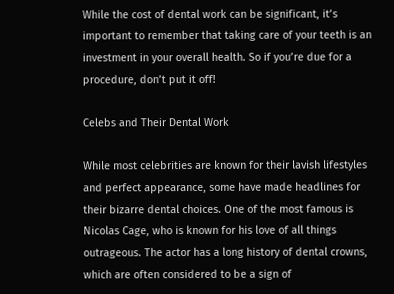While the cost of dental work can be significant, it’s important to remember that taking care of your teeth is an investment in your overall health. So if you’re due for a procedure, don’t put it off!

Celebs and Their Dental Work

While most celebrities are known for their lavish lifestyles and perfect appearance, some have made headlines for their bizarre dental choices. One of the most famous is Nicolas Cage, who is known for his love of all things outrageous. The actor has a long history of dental crowns, which are often considered to be a sign of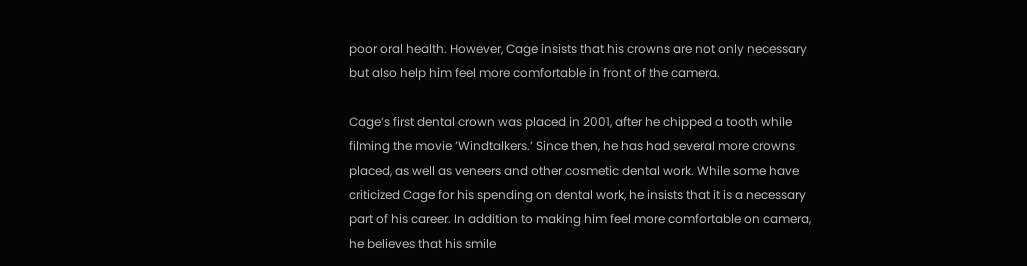poor oral health. However, Cage insists that his crowns are not only necessary but also help him feel more comfortable in front of the camera.

Cage’s first dental crown was placed in 2001, after he chipped a tooth while filming the movie ‘Windtalkers.’ Since then, he has had several more crowns placed, as well as veneers and other cosmetic dental work. While some have criticized Cage for his spending on dental work, he insists that it is a necessary part of his career. In addition to making him feel more comfortable on camera, he believes that his smile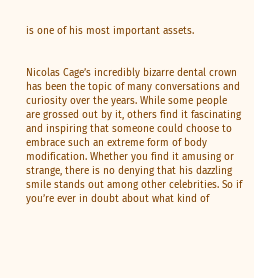is one of his most important assets.


Nicolas Cage’s incredibly bizarre dental crown has been the topic of many conversations and curiosity over the years. While some people are grossed out by it, others find it fascinating and inspiring that someone could choose to embrace such an extreme form of body modification. Whether you find it amusing or strange, there is no denying that his dazzling smile stands out among other celebrities. So if you’re ever in doubt about what kind of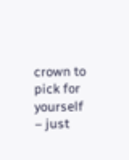crown to pick for yourself – just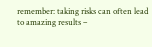remember: taking risks can often lead to amazing results –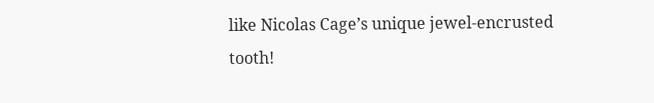like Nicolas Cage’s unique jewel-encrusted tooth!